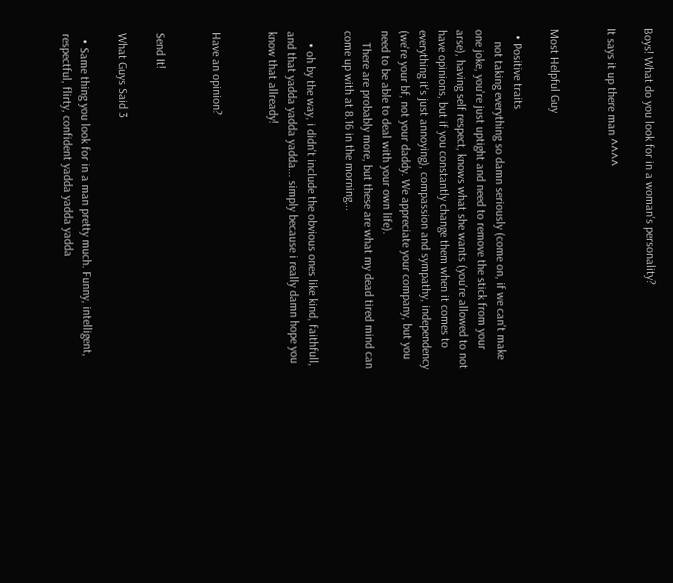Boys! What do you look for in a woman's personality?

It says it up there man ^^^^


Most Helpful Guy

  • Positive traits
    not taking everything so damn seriously (come on, if we can't make one joke, you're just uptight and need to remove the stick from your arse), having self respect, knows what she wants (you're allowed to not have opinions, but if you constantly change them when it comes to everything it's just annoying), compassion and sympathy, independency (we're your bf, not your daddy. We appreciate your company, but you need to be able to deal with your own life).
    There are probably more, but these are what my dead tired mind can come up with at 8.16 in the morning...

    • oh by the way, i didn't include the obvious ones like kind, faithfull, and that yadda yadda yadda... simply because i really damn hope you know that allready!


Have an opinion?


Send It!

What Guys Said 3

  • Same thing you look for in a man pretty much. Funny, intelligent, respectful, flirty, confident yadda yadda yadda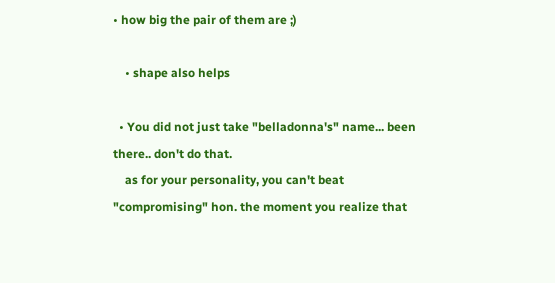• how big the pair of them are ;)

    • shape also helps

  • You did not just take "belladonna's" name... been there.. don't do that.
    as for your personality, you can't beat "compromising" hon. the moment you realize that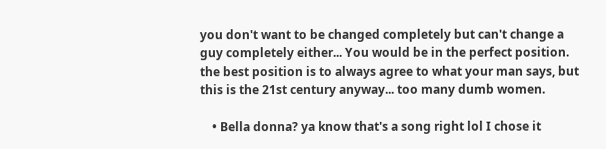you don't want to be changed completely but can't change a guy completely either... You would be in the perfect position. the best position is to always agree to what your man says, but this is the 21st century anyway... too many dumb women.

    • Bella donna? ya know that's a song right lol I chose it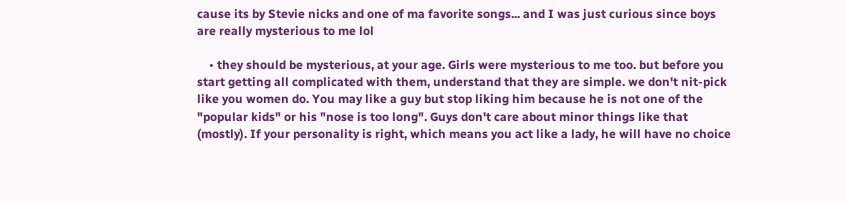cause its by Stevie nicks and one of ma favorite songs... and I was just curious since boys are really mysterious to me lol

    • they should be mysterious, at your age. Girls were mysterious to me too. but before you start getting all complicated with them, understand that they are simple. we don't nit-pick like you women do. You may like a guy but stop liking him because he is not one of the "popular kids" or his "nose is too long". Guys don't care about minor things like that (mostly). If your personality is right, which means you act like a lady, he will have no choice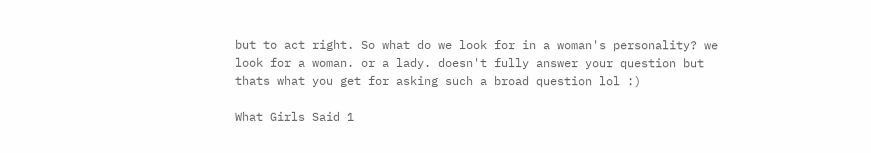but to act right. So what do we look for in a woman's personality? we look for a woman. or a lady. doesn't fully answer your question but thats what you get for asking such a broad question lol :)

What Girls Said 1